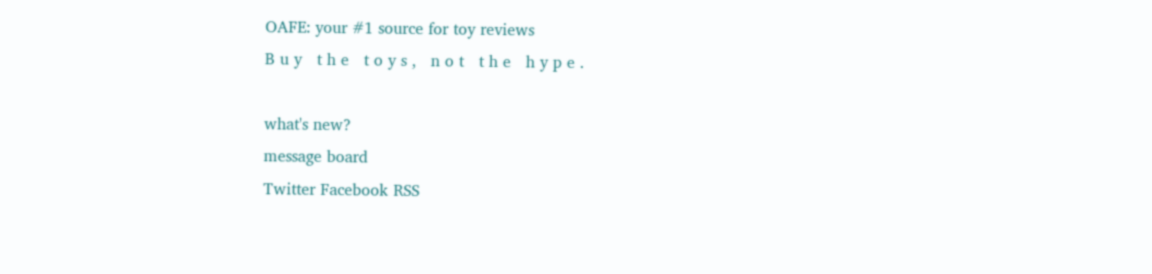OAFE: your #1 source for toy reviews
B u y   t h e   t o y s ,   n o t   t h e   h y p e .

what's new?
message board
Twitter Facebook RSS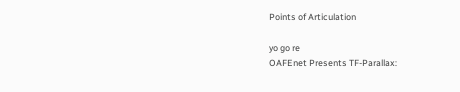Points of Articulation

yo go re
OAFEnet Presents TF-Parallax: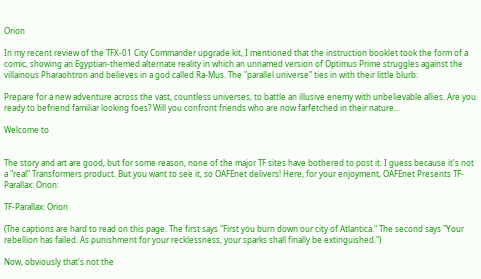Orion

In my recent review of the TFX-01 City Commander upgrade kit, I mentioned that the instruction booklet took the form of a comic, showing an Egyptian-themed alternate reality in which an unnamed version of Optimus Prime struggles against the villainous Pharaohtron and believes in a god called Ra-Mus. The "parallel universe" ties in with their little blurb:

Prepare for a new adventure across the vast, countless universes, to battle an illusive enemy with unbelievable allies. Are you ready to befriend familiar looking foes? Will you confront friends who are now farfetched in their nature...

Welcome to


The story and art are good, but for some reason, none of the major TF sites have bothered to post it. I guess because it's not a "real" Transformers product. But you want to see it, so OAFEnet delivers! Here, for your enjoyment, OAFEnet Presents TF-Parallax: Orion:

TF-Parallax: Orion

(The captions are hard to read on this page. The first says "First you burn down our city of Atlantica." The second says "Your rebellion has failed. As punishment for your recklessness, your sparks shall finally be extinguished.")

Now, obviously that's not the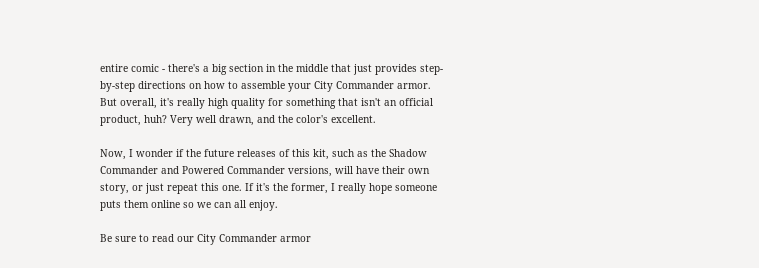entire comic - there's a big section in the middle that just provides step-by-step directions on how to assemble your City Commander armor. But overall, it's really high quality for something that isn't an official product, huh? Very well drawn, and the color's excellent.

Now, I wonder if the future releases of this kit, such as the Shadow Commander and Powered Commander versions, will have their own story, or just repeat this one. If it's the former, I really hope someone puts them online so we can all enjoy.

Be sure to read our City Commander armor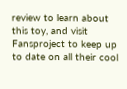review to learn about this toy, and visit Fansproject to keep up to date on all their cool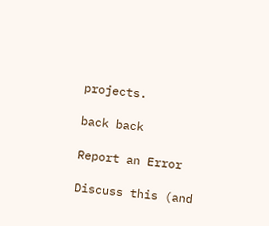projects.

back back

Report an Error

Discuss this (and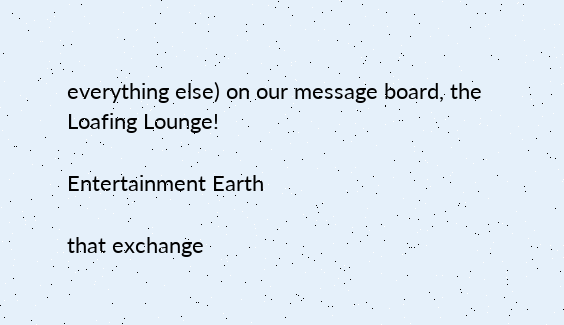everything else) on our message board, the Loafing Lounge!

Entertainment Earth

that exchange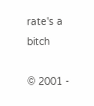rate's a bitch

© 2001 -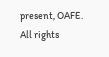present, OAFE. All rights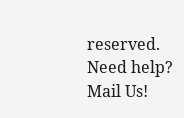reserved.
Need help? Mail Us!